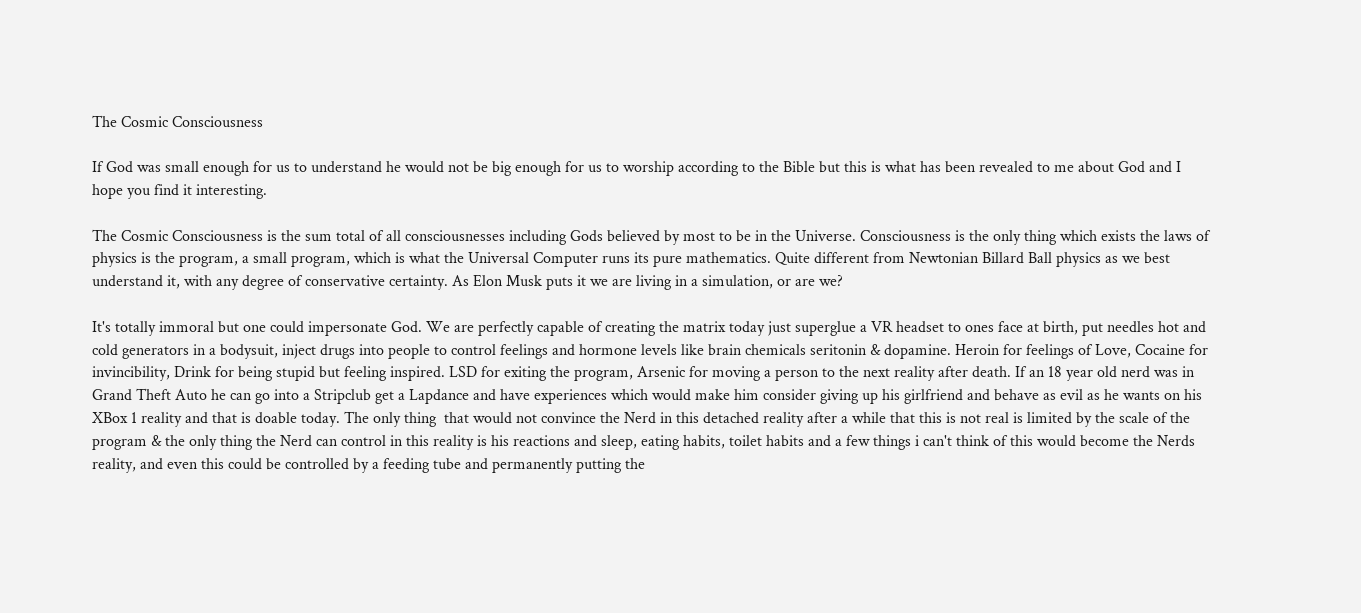The Cosmic Consciousness

If God was small enough for us to understand he would not be big enough for us to worship according to the Bible but this is what has been revealed to me about God and I hope you find it interesting.

The Cosmic Consciousness is the sum total of all consciousnesses including Gods believed by most to be in the Universe. Consciousness is the only thing which exists the laws of physics is the program, a small program, which is what the Universal Computer runs its pure mathematics. Quite different from Newtonian Billard Ball physics as we best understand it, with any degree of conservative certainty. As Elon Musk puts it we are living in a simulation, or are we?

It's totally immoral but one could impersonate God. We are perfectly capable of creating the matrix today just superglue a VR headset to ones face at birth, put needles hot and cold generators in a bodysuit, inject drugs into people to control feelings and hormone levels like brain chemicals seritonin & dopamine. Heroin for feelings of Love, Cocaine for invincibility, Drink for being stupid but feeling inspired. LSD for exiting the program, Arsenic for moving a person to the next reality after death. If an 18 year old nerd was in Grand Theft Auto he can go into a Stripclub get a Lapdance and have experiences which would make him consider giving up his girlfriend and behave as evil as he wants on his XBox 1 reality and that is doable today. The only thing  that would not convince the Nerd in this detached reality after a while that this is not real is limited by the scale of the program & the only thing the Nerd can control in this reality is his reactions and sleep, eating habits, toilet habits and a few things i can't think of this would become the Nerds reality, and even this could be controlled by a feeding tube and permanently putting the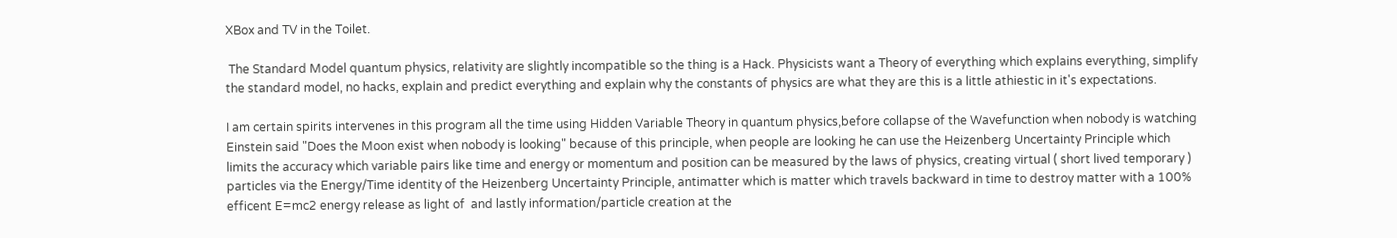XBox and TV in the Toilet.

 The Standard Model quantum physics, relativity are slightly incompatible so the thing is a Hack. Physicists want a Theory of everything which explains everything, simplify the standard model, no hacks, explain and predict everything and explain why the constants of physics are what they are this is a little athiestic in it's expectations.

I am certain spirits intervenes in this program all the time using Hidden Variable Theory in quantum physics,before collapse of the Wavefunction when nobody is watching Einstein said "Does the Moon exist when nobody is looking" because of this principle, when people are looking he can use the Heizenberg Uncertainty Principle which limits the accuracy which variable pairs like time and energy or momentum and position can be measured by the laws of physics, creating virtual ( short lived temporary ) particles via the Energy/Time identity of the Heizenberg Uncertainty Principle, antimatter which is matter which travels backward in time to destroy matter with a 100% efficent E=mc2 energy release as light of  and lastly information/particle creation at the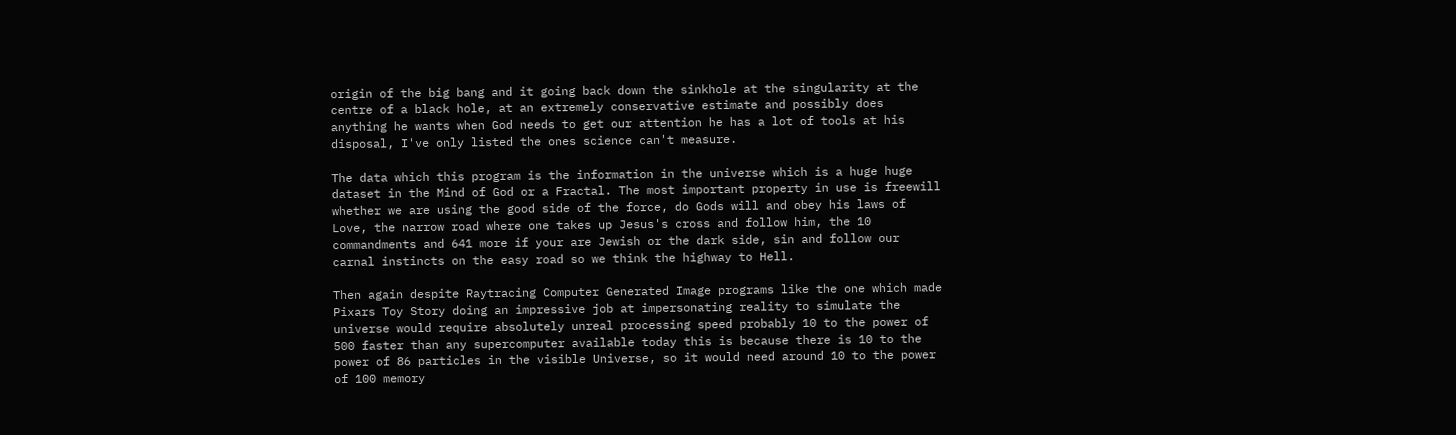origin of the big bang and it going back down the sinkhole at the singularity at the centre of a black hole, at an extremely conservative estimate and possibly does anything he wants when God needs to get our attention he has a lot of tools at his disposal, I've only listed the ones science can't measure.

The data which this program is the information in the universe which is a huge huge dataset in the Mind of God or a Fractal. The most important property in use is freewill whether we are using the good side of the force, do Gods will and obey his laws of Love, the narrow road where one takes up Jesus's cross and follow him, the 10 commandments and 641 more if your are Jewish or the dark side, sin and follow our carnal instincts on the easy road so we think the highway to Hell.

Then again despite Raytracing Computer Generated Image programs like the one which made Pixars Toy Story doing an impressive job at impersonating reality to simulate the universe would require absolutely unreal processing speed probably 10 to the power of 500 faster than any supercomputer available today this is because there is 10 to the power of 86 particles in the visible Universe, so it would need around 10 to the power of 100 memory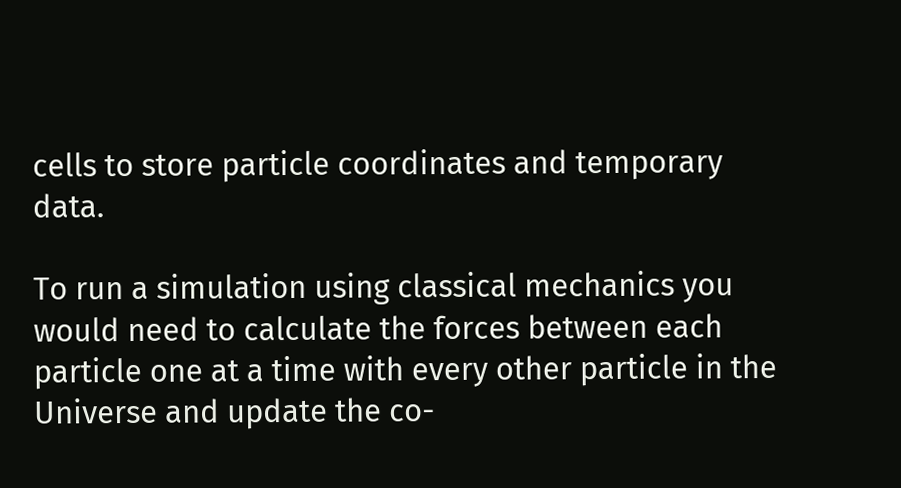cells to store particle coordinates and temporary data.

To run a simulation using classical mechanics you would need to calculate the forces between each particle one at a time with every other particle in the Universe and update the co-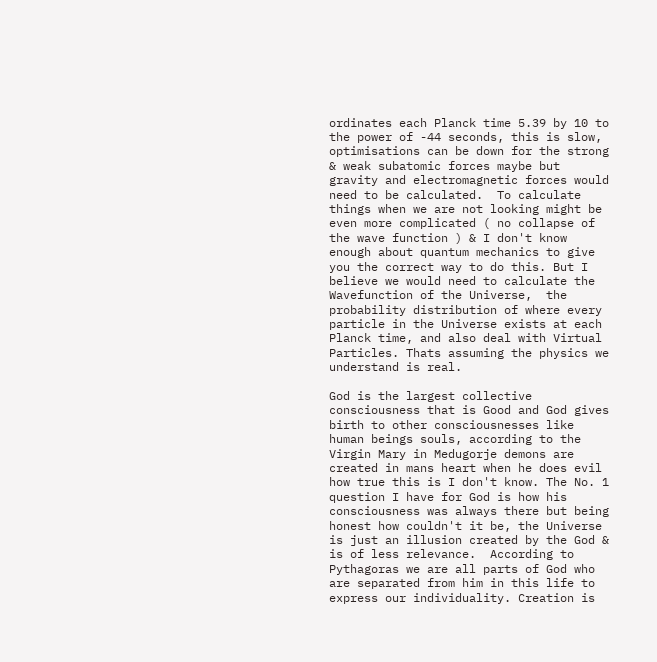ordinates each Planck time 5.39 by 10 to the power of -44 seconds, this is slow, optimisations can be down for the strong & weak subatomic forces maybe but gravity and electromagnetic forces would need to be calculated.  To calculate things when we are not looking might be even more complicated ( no collapse of the wave function ) & I don't know enough about quantum mechanics to give you the correct way to do this. But I believe we would need to calculate the Wavefunction of the Universe,  the probability distribution of where every particle in the Universe exists at each Planck time, and also deal with Virtual Particles. Thats assuming the physics we understand is real.

God is the largest collective consciousness that is Good and God gives birth to other consciousnesses like human beings souls, according to the Virgin Mary in Medugorje demons are created in mans heart when he does evil how true this is I don't know. The No. 1 question I have for God is how his consciousness was always there but being honest how couldn't it be, the Universe is just an illusion created by the God & is of less relevance.  According to Pythagoras we are all parts of God who are separated from him in this life to express our individuality. Creation is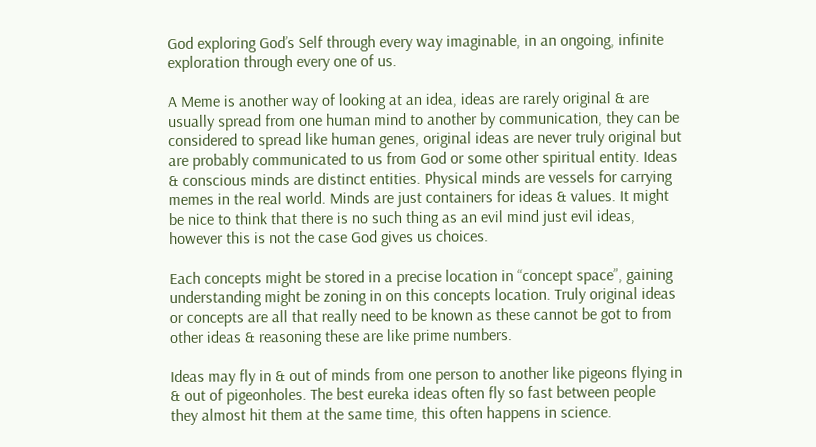God exploring God’s Self through every way imaginable, in an ongoing, infinite exploration through every one of us.

A Meme is another way of looking at an idea, ideas are rarely original & are usually spread from one human mind to another by communication, they can be considered to spread like human genes, original ideas are never truly original but are probably communicated to us from God or some other spiritual entity. Ideas & conscious minds are distinct entities. Physical minds are vessels for carrying memes in the real world. Minds are just containers for ideas & values. It might be nice to think that there is no such thing as an evil mind just evil ideas, however this is not the case God gives us choices.

Each concepts might be stored in a precise location in “concept space”, gaining understanding might be zoning in on this concepts location. Truly original ideas or concepts are all that really need to be known as these cannot be got to from other ideas & reasoning these are like prime numbers.

Ideas may fly in & out of minds from one person to another like pigeons flying in & out of pigeonholes. The best eureka ideas often fly so fast between people they almost hit them at the same time, this often happens in science.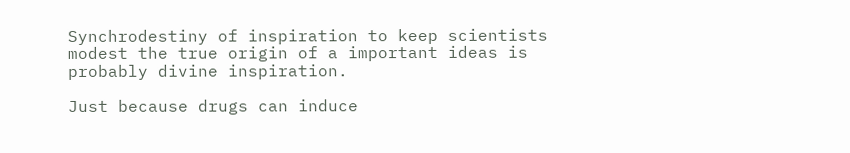Synchrodestiny of inspiration to keep scientists modest the true origin of a important ideas is probably divine inspiration.

Just because drugs can induce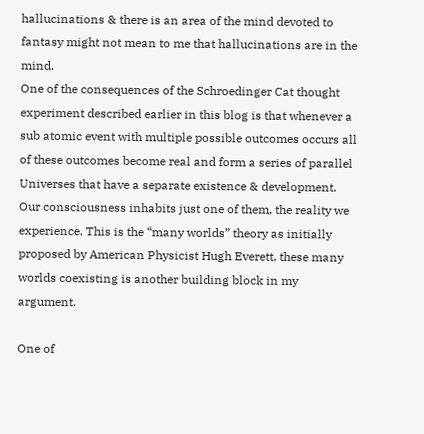hallucinations & there is an area of the mind devoted to fantasy might not mean to me that hallucinations are in the mind.
One of the consequences of the Schroedinger Cat thought experiment described earlier in this blog is that whenever a sub atomic event with multiple possible outcomes occurs all of these outcomes become real and form a series of parallel Universes that have a separate existence & development. Our consciousness inhabits just one of them, the reality we experience. This is the “many worlds” theory as initially proposed by American Physicist Hugh Everett, these many worlds coexisting is another building block in my argument.

One of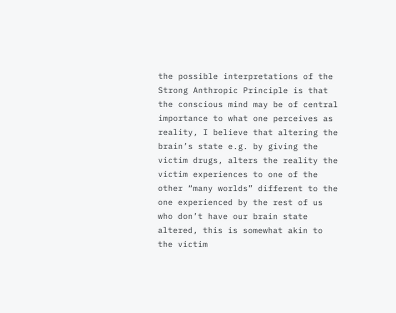the possible interpretations of the Strong Anthropic Principle is that the conscious mind may be of central importance to what one perceives as reality, I believe that altering the brain’s state e.g. by giving the victim drugs, alters the reality the victim experiences to one of the other “many worlds” different to the one experienced by the rest of us who don’t have our brain state altered, this is somewhat akin to the victim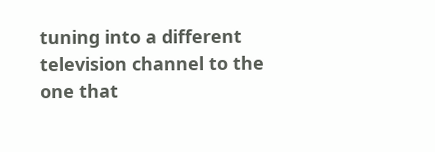tuning into a different television channel to the one that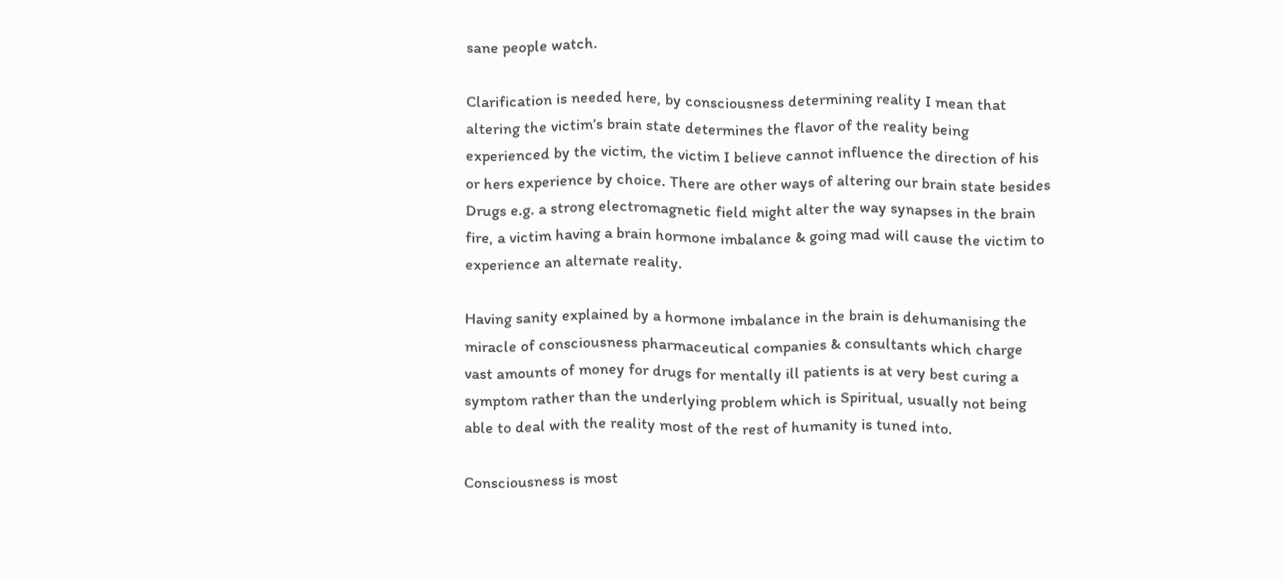sane people watch.

Clarification is needed here, by consciousness determining reality I mean that altering the victim’s brain state determines the flavor of the reality being experienced by the victim, the victim I believe cannot influence the direction of his or hers experience by choice. There are other ways of altering our brain state besides Drugs e.g. a strong electromagnetic field might alter the way synapses in the brain fire, a victim having a brain hormone imbalance & going mad will cause the victim to experience an alternate reality.

Having sanity explained by a hormone imbalance in the brain is dehumanising the miracle of consciousness pharmaceutical companies & consultants which charge vast amounts of money for drugs for mentally ill patients is at very best curing a symptom rather than the underlying problem which is Spiritual, usually not being able to deal with the reality most of the rest of humanity is tuned into.

Consciousness is most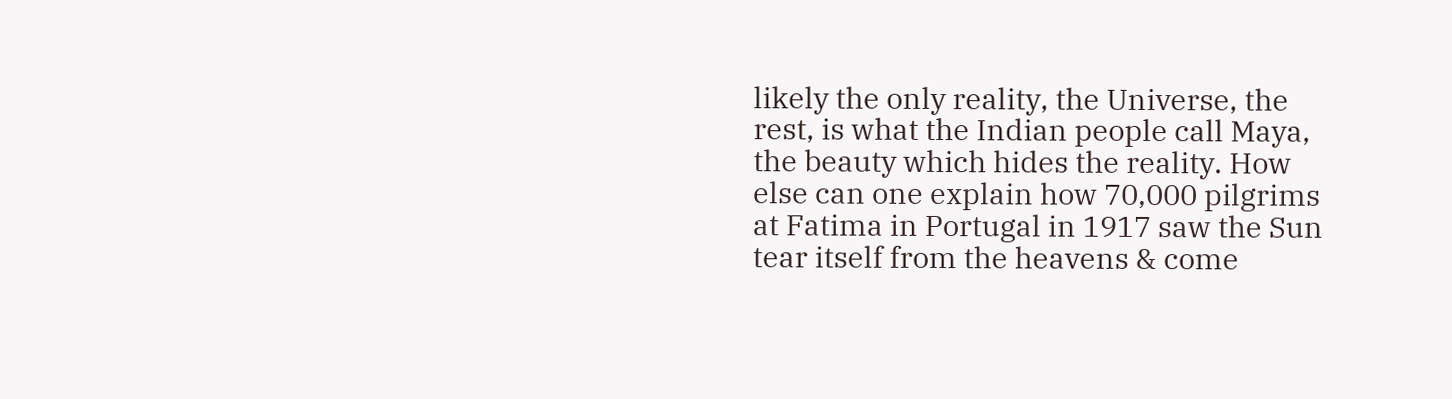likely the only reality, the Universe, the rest, is what the Indian people call Maya, the beauty which hides the reality. How else can one explain how 70,000 pilgrims at Fatima in Portugal in 1917 saw the Sun tear itself from the heavens & come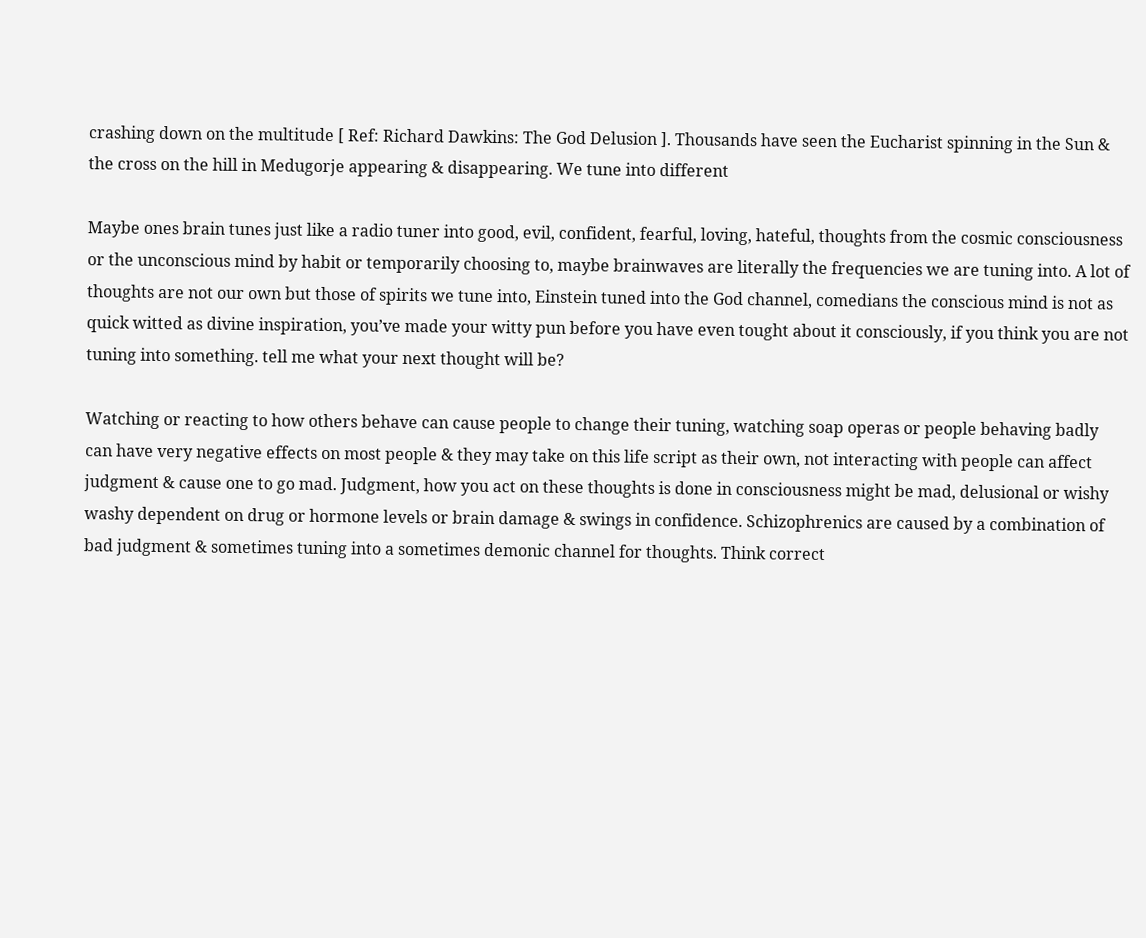crashing down on the multitude [ Ref: Richard Dawkins: The God Delusion ]. Thousands have seen the Eucharist spinning in the Sun & the cross on the hill in Medugorje appearing & disappearing. We tune into different

Maybe ones brain tunes just like a radio tuner into good, evil, confident, fearful, loving, hateful, thoughts from the cosmic consciousness or the unconscious mind by habit or temporarily choosing to, maybe brainwaves are literally the frequencies we are tuning into. A lot of thoughts are not our own but those of spirits we tune into, Einstein tuned into the God channel, comedians the conscious mind is not as quick witted as divine inspiration, you’ve made your witty pun before you have even tought about it consciously, if you think you are not tuning into something. tell me what your next thought will be?

Watching or reacting to how others behave can cause people to change their tuning, watching soap operas or people behaving badly can have very negative effects on most people & they may take on this life script as their own, not interacting with people can affect judgment & cause one to go mad. Judgment, how you act on these thoughts is done in consciousness might be mad, delusional or wishy washy dependent on drug or hormone levels or brain damage & swings in confidence. Schizophrenics are caused by a combination of bad judgment & sometimes tuning into a sometimes demonic channel for thoughts. Think correct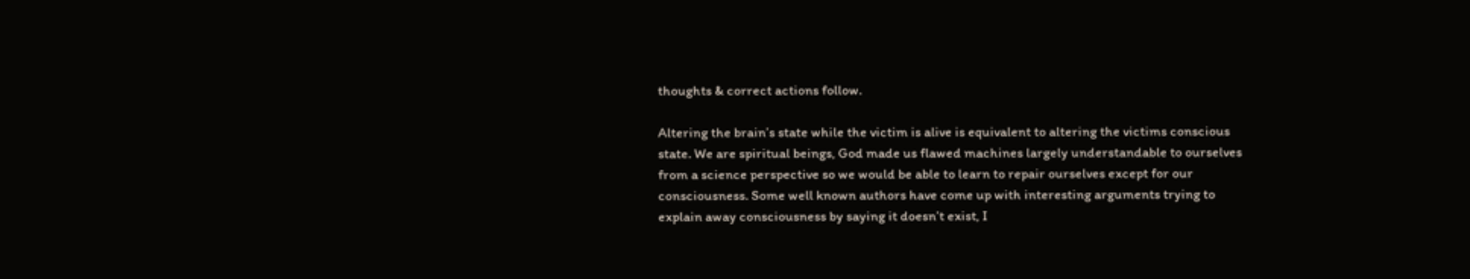thoughts & correct actions follow.

Altering the brain’s state while the victim is alive is equivalent to altering the victims conscious state. We are spiritual beings, God made us flawed machines largely understandable to ourselves from a science perspective so we would be able to learn to repair ourselves except for our consciousness. Some well known authors have come up with interesting arguments trying to explain away consciousness by saying it doesn’t exist, I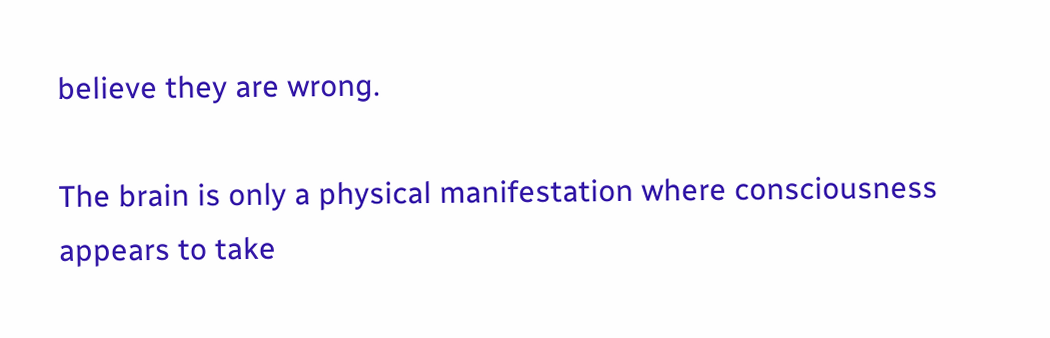believe they are wrong.

The brain is only a physical manifestation where consciousness appears to take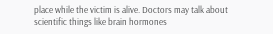place while the victim is alive. Doctors may talk about scientific things like brain hormones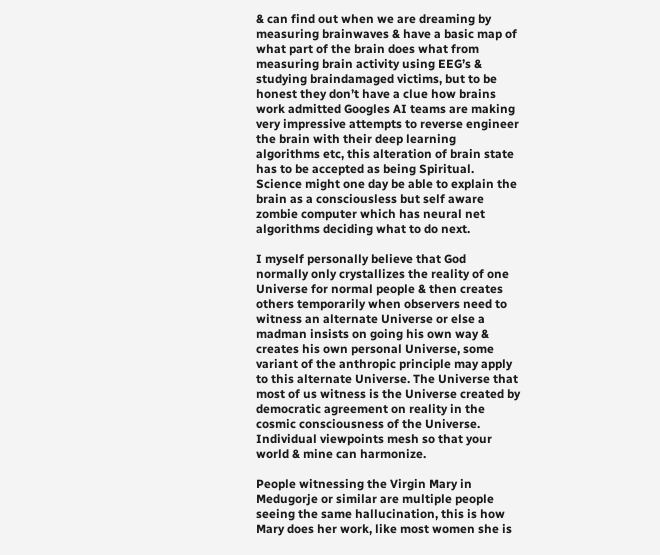& can find out when we are dreaming by measuring brainwaves & have a basic map of what part of the brain does what from measuring brain activity using EEG’s & studying braindamaged victims, but to be honest they don’t have a clue how brains work admitted Googles AI teams are making very impressive attempts to reverse engineer the brain with their deep learning algorithms etc, this alteration of brain state has to be accepted as being Spiritual. Science might one day be able to explain the brain as a consciousless but self aware zombie computer which has neural net algorithms deciding what to do next.

I myself personally believe that God normally only crystallizes the reality of one Universe for normal people & then creates others temporarily when observers need to witness an alternate Universe or else a madman insists on going his own way & creates his own personal Universe, some variant of the anthropic principle may apply to this alternate Universe. The Universe that most of us witness is the Universe created by democratic agreement on reality in the cosmic consciousness of the Universe. Individual viewpoints mesh so that your world & mine can harmonize.

People witnessing the Virgin Mary in Medugorje or similar are multiple people seeing the same hallucination, this is how Mary does her work, like most women she is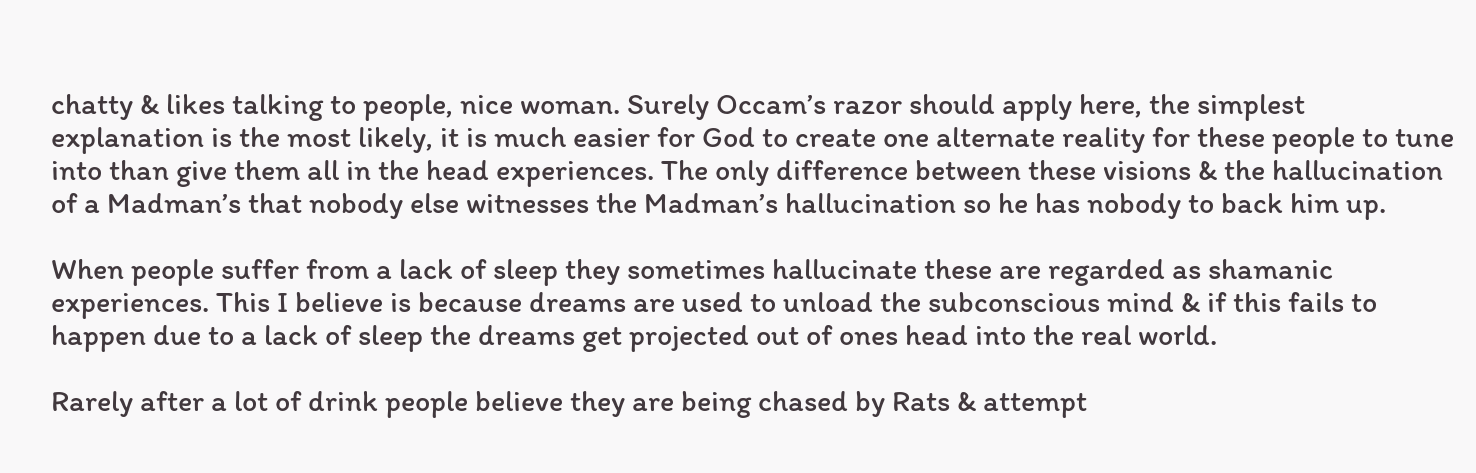chatty & likes talking to people, nice woman. Surely Occam’s razor should apply here, the simplest explanation is the most likely, it is much easier for God to create one alternate reality for these people to tune into than give them all in the head experiences. The only difference between these visions & the hallucination of a Madman’s that nobody else witnesses the Madman’s hallucination so he has nobody to back him up.

When people suffer from a lack of sleep they sometimes hallucinate these are regarded as shamanic experiences. This I believe is because dreams are used to unload the subconscious mind & if this fails to happen due to a lack of sleep the dreams get projected out of ones head into the real world.

Rarely after a lot of drink people believe they are being chased by Rats & attempt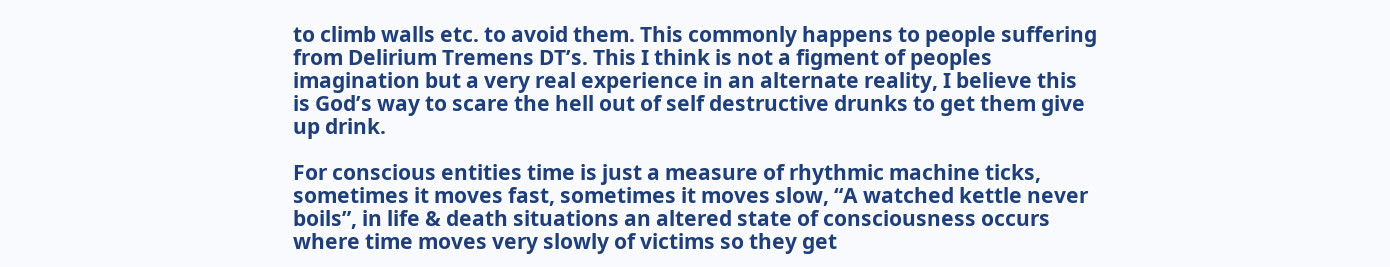to climb walls etc. to avoid them. This commonly happens to people suffering from Delirium Tremens DT’s. This I think is not a figment of peoples imagination but a very real experience in an alternate reality, I believe this is God’s way to scare the hell out of self destructive drunks to get them give up drink.

For conscious entities time is just a measure of rhythmic machine ticks, sometimes it moves fast, sometimes it moves slow, “A watched kettle never boils”, in life & death situations an altered state of consciousness occurs where time moves very slowly of victims so they get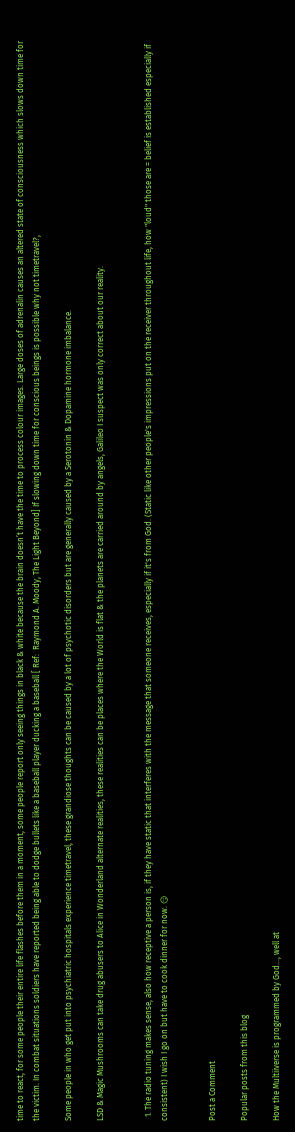time to react, for some people their entire life flashes before them in a moment, some people report only seeing things in black & white because the brain doesn’t have the time to process colour images. Large doses of adrenalin causes an altered state of consciousness which slows down time for the victim. In combat situations soldiers have reported being able to dodge bullets like a baseball player ducking a baseball [ Ref:  Raymond A. Moody, The Light Beyond] If slowing down time for conscious beings is possible why not timetravel?,

Some people in who get put into psychiatric hospitals experience timetravel, these grandiose thoughts can be caused by a lot of psychotic disorders but are generally caused by a Serotonin & Dopamine hormone imbalance.

LSD & Magic Mushrooms can take drug abusers to Alice in Wonderland alternate realities, these realities can be places where the World is flat & the planets are carried around by angels, Galileo I suspect was only correct about our reality.


  1. The radio tuning makes sense, also how receptive a person is, if they have static that interferes with the message that someone receives, especially if it's from God. (Static like other people's impressions put on the receiver throughout life, how "loud" those are = belief is established especially if consistent) I wish I go on but have to cook dinner for now. 😏


Post a Comment

Popular posts from this blog

How the Multiiverse is programmed by God..., well at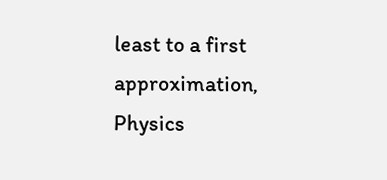least to a first approximation, Physics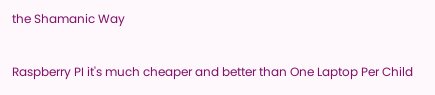the Shamanic Way

Raspberry PI it's much cheaper and better than One Laptop Per Child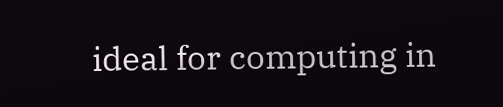ideal for computing in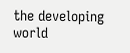the developing world